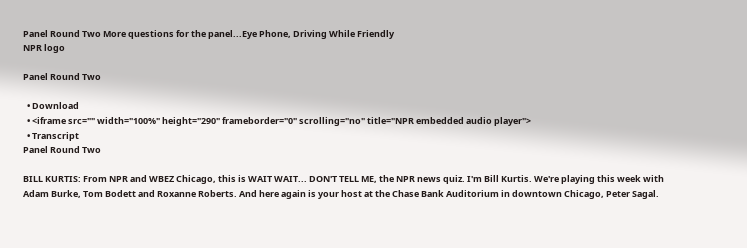Panel Round Two More questions for the panel...Eye Phone, Driving While Friendly
NPR logo

Panel Round Two

  • Download
  • <iframe src="" width="100%" height="290" frameborder="0" scrolling="no" title="NPR embedded audio player">
  • Transcript
Panel Round Two

BILL KURTIS: From NPR and WBEZ Chicago, this is WAIT WAIT... DON'T TELL ME, the NPR news quiz. I'm Bill Kurtis. We're playing this week with Adam Burke, Tom Bodett and Roxanne Roberts. And here again is your host at the Chase Bank Auditorium in downtown Chicago, Peter Sagal.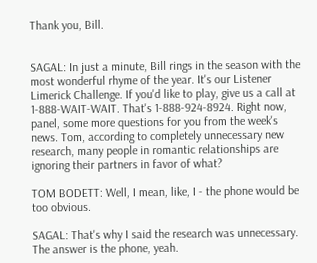Thank you, Bill.


SAGAL: In just a minute, Bill rings in the season with the most wonderful rhyme of the year. It's our Listener Limerick Challenge. If you'd like to play, give us a call at 1-888-WAIT-WAIT. That's 1-888-924-8924. Right now, panel, some more questions for you from the week's news. Tom, according to completely unnecessary new research, many people in romantic relationships are ignoring their partners in favor of what?

TOM BODETT: Well, I mean, like, I - the phone would be too obvious.

SAGAL: That's why I said the research was unnecessary. The answer is the phone, yeah.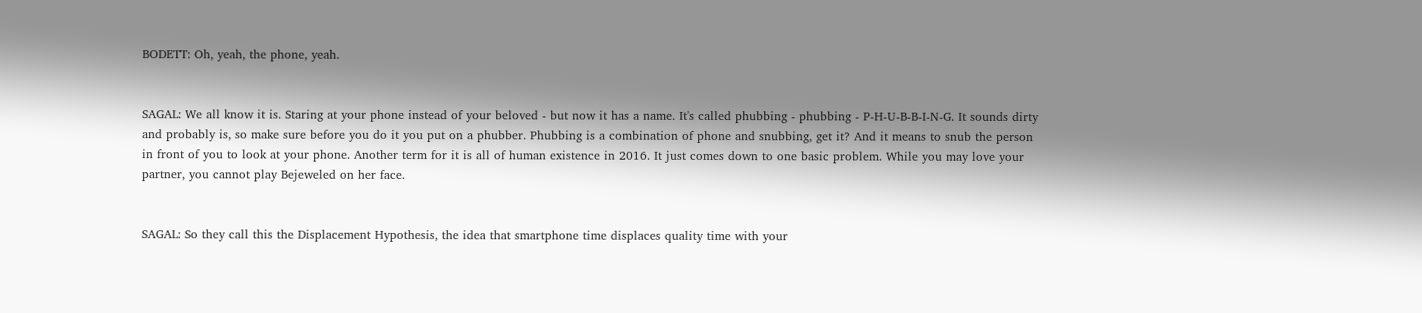BODETT: Oh, yeah, the phone, yeah.


SAGAL: We all know it is. Staring at your phone instead of your beloved - but now it has a name. It's called phubbing - phubbing - P-H-U-B-B-I-N-G. It sounds dirty and probably is, so make sure before you do it you put on a phubber. Phubbing is a combination of phone and snubbing, get it? And it means to snub the person in front of you to look at your phone. Another term for it is all of human existence in 2016. It just comes down to one basic problem. While you may love your partner, you cannot play Bejeweled on her face.


SAGAL: So they call this the Displacement Hypothesis, the idea that smartphone time displaces quality time with your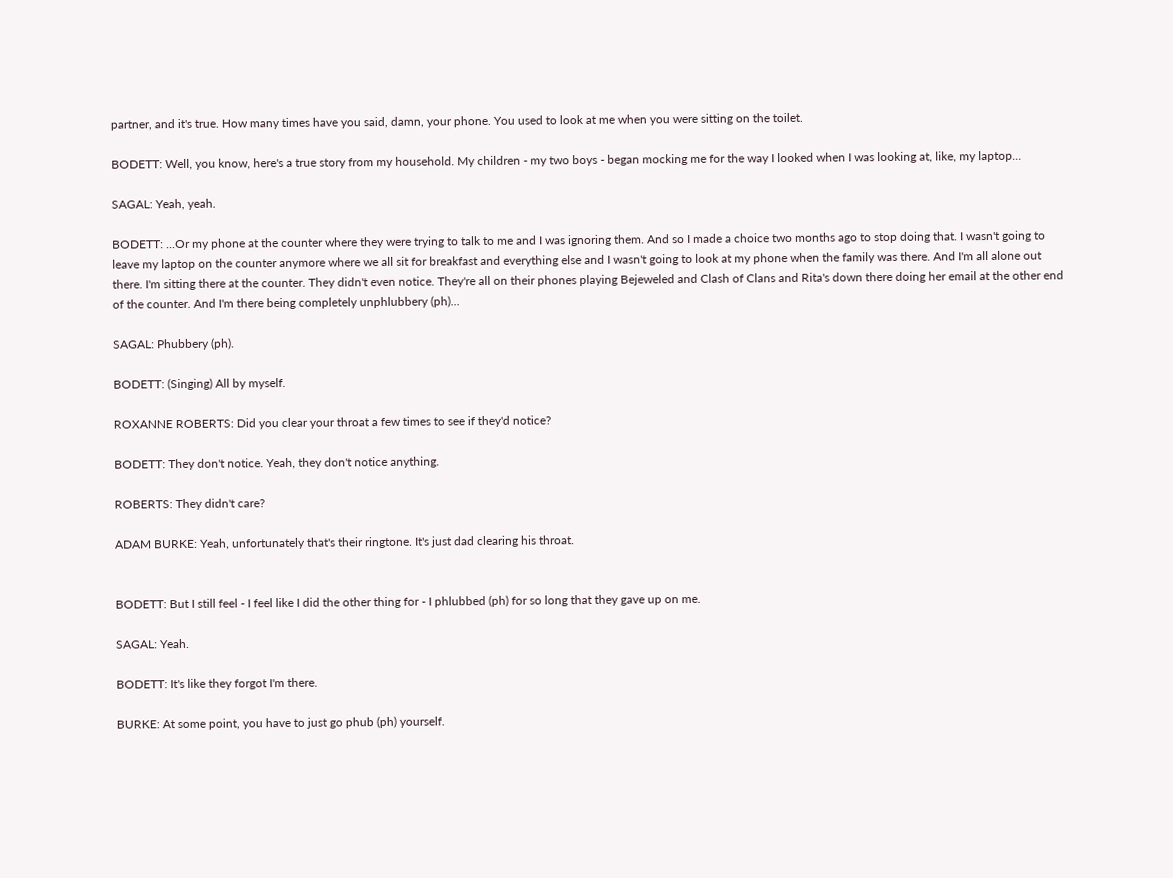partner, and it's true. How many times have you said, damn, your phone. You used to look at me when you were sitting on the toilet.

BODETT: Well, you know, here's a true story from my household. My children - my two boys - began mocking me for the way I looked when I was looking at, like, my laptop...

SAGAL: Yeah, yeah.

BODETT: ...Or my phone at the counter where they were trying to talk to me and I was ignoring them. And so I made a choice two months ago to stop doing that. I wasn't going to leave my laptop on the counter anymore where we all sit for breakfast and everything else and I wasn't going to look at my phone when the family was there. And I'm all alone out there. I'm sitting there at the counter. They didn't even notice. They're all on their phones playing Bejeweled and Clash of Clans and Rita's down there doing her email at the other end of the counter. And I'm there being completely unphlubbery (ph)...

SAGAL: Phubbery (ph).

BODETT: (Singing) All by myself.

ROXANNE ROBERTS: Did you clear your throat a few times to see if they'd notice?

BODETT: They don't notice. Yeah, they don't notice anything.

ROBERTS: They didn't care?

ADAM BURKE: Yeah, unfortunately that's their ringtone. It's just dad clearing his throat.


BODETT: But I still feel - I feel like I did the other thing for - I phlubbed (ph) for so long that they gave up on me.

SAGAL: Yeah.

BODETT: It's like they forgot I'm there.

BURKE: At some point, you have to just go phub (ph) yourself.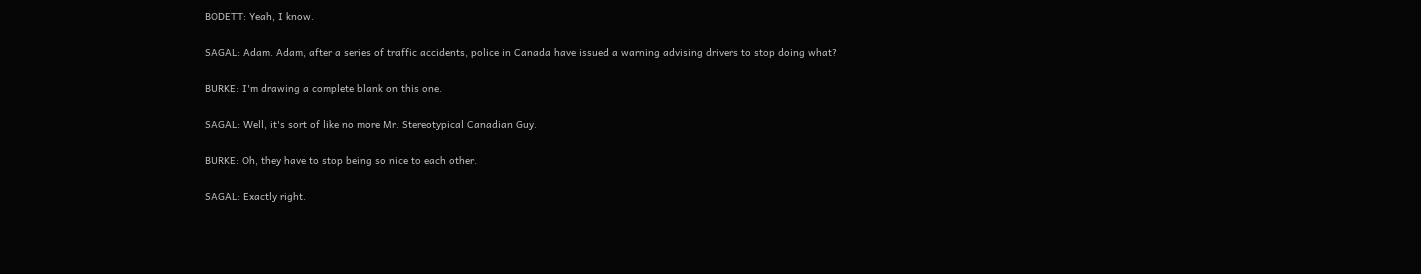BODETT: Yeah, I know.

SAGAL: Adam. Adam, after a series of traffic accidents, police in Canada have issued a warning advising drivers to stop doing what?

BURKE: I'm drawing a complete blank on this one.

SAGAL: Well, it's sort of like no more Mr. Stereotypical Canadian Guy.

BURKE: Oh, they have to stop being so nice to each other.

SAGAL: Exactly right.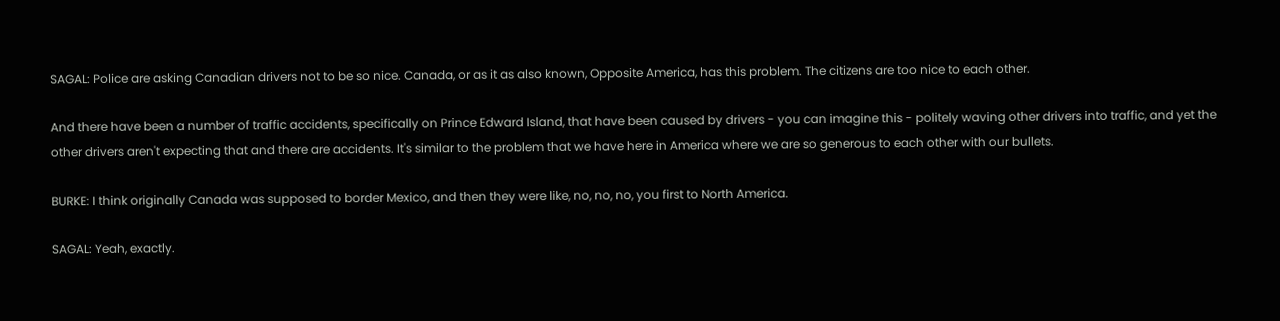SAGAL: Police are asking Canadian drivers not to be so nice. Canada, or as it as also known, Opposite America, has this problem. The citizens are too nice to each other.

And there have been a number of traffic accidents, specifically on Prince Edward Island, that have been caused by drivers - you can imagine this - politely waving other drivers into traffic, and yet the other drivers aren't expecting that and there are accidents. It's similar to the problem that we have here in America where we are so generous to each other with our bullets.

BURKE: I think originally Canada was supposed to border Mexico, and then they were like, no, no, no, you first to North America.

SAGAL: Yeah, exactly.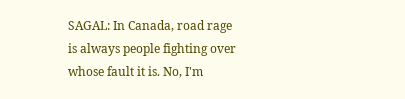SAGAL: In Canada, road rage is always people fighting over whose fault it is. No, I'm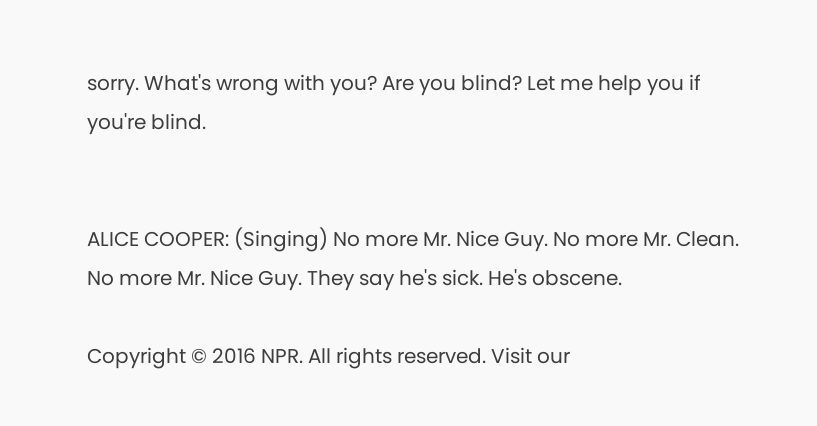sorry. What's wrong with you? Are you blind? Let me help you if you're blind.


ALICE COOPER: (Singing) No more Mr. Nice Guy. No more Mr. Clean. No more Mr. Nice Guy. They say he's sick. He's obscene.

Copyright © 2016 NPR. All rights reserved. Visit our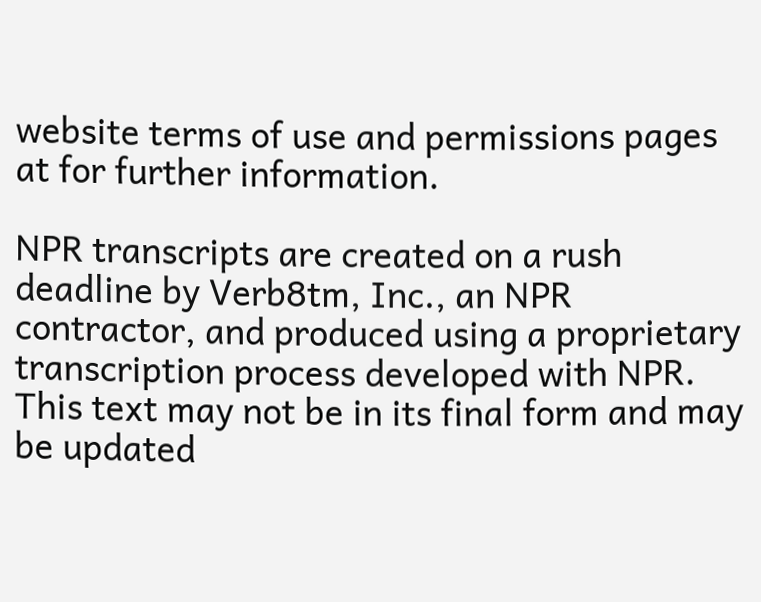website terms of use and permissions pages at for further information.

NPR transcripts are created on a rush deadline by Verb8tm, Inc., an NPR contractor, and produced using a proprietary transcription process developed with NPR. This text may not be in its final form and may be updated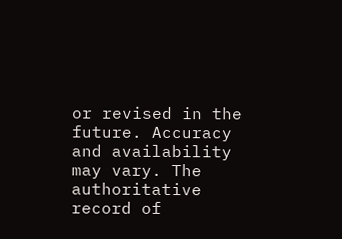or revised in the future. Accuracy and availability may vary. The authoritative record of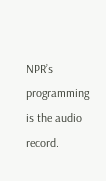NPR’s programming is the audio record.